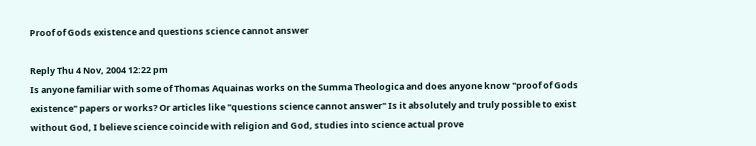Proof of Gods existence and questions science cannot answer

Reply Thu 4 Nov, 2004 12:22 pm
Is anyone familiar with some of Thomas Aquainas works on the Summa Theologica and does anyone know "proof of Gods existence" papers or works? Or articles like "questions science cannot answer" Is it absolutely and truly possible to exist without God, I believe science coincide with religion and God, studies into science actual prove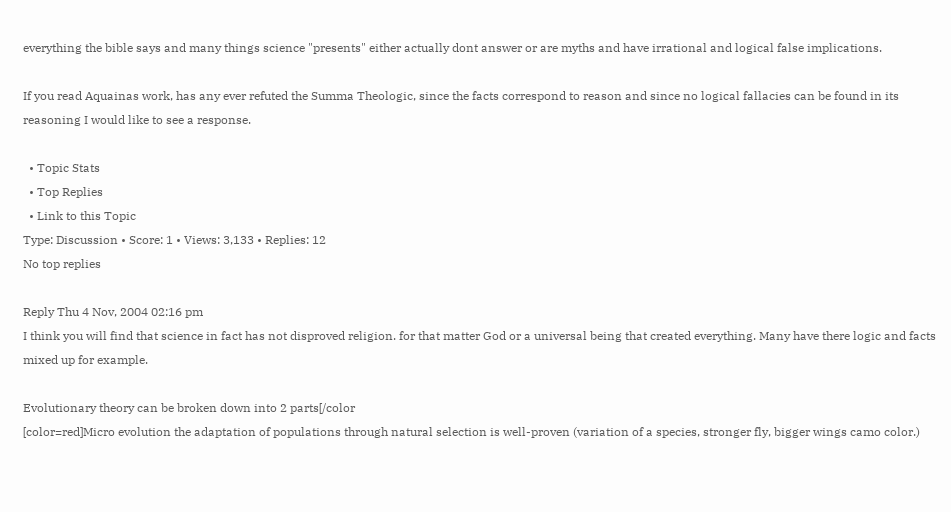everything the bible says and many things science "presents" either actually dont answer or are myths and have irrational and logical false implications.

If you read Aquainas work, has any ever refuted the Summa Theologic, since the facts correspond to reason and since no logical fallacies can be found in its reasoning I would like to see a response.

  • Topic Stats
  • Top Replies
  • Link to this Topic
Type: Discussion • Score: 1 • Views: 3,133 • Replies: 12
No top replies

Reply Thu 4 Nov, 2004 02:16 pm
I think you will find that science in fact has not disproved religion. for that matter God or a universal being that created everything. Many have there logic and facts mixed up for example.

Evolutionary theory can be broken down into 2 parts[/color
[color=red]Micro evolution the adaptation of populations through natural selection is well-proven (variation of a species, stronger fly, bigger wings camo color.)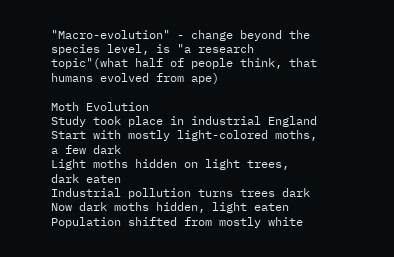"Macro-evolution" - change beyond the species level, is "a research topic"(what half of people think, that humans evolved from ape)

Moth Evolution
Study took place in industrial England
Start with mostly light-colored moths, a few dark
Light moths hidden on light trees, dark eaten
Industrial pollution turns trees dark
Now dark moths hidden, light eaten
Population shifted from mostly white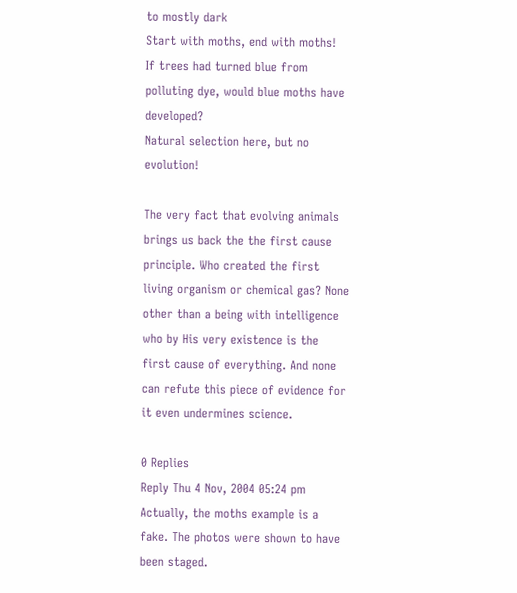to mostly dark
Start with moths, end with moths!
If trees had turned blue from polluting dye, would blue moths have developed?
Natural selection here, but no evolution!

The very fact that evolving animals brings us back the the first cause principle. Who created the first living organism or chemical gas? None other than a being with intelligence who by His very existence is the first cause of everything. And none can refute this piece of evidence for it even undermines science.

0 Replies
Reply Thu 4 Nov, 2004 05:24 pm
Actually, the moths example is a fake. The photos were shown to have been staged.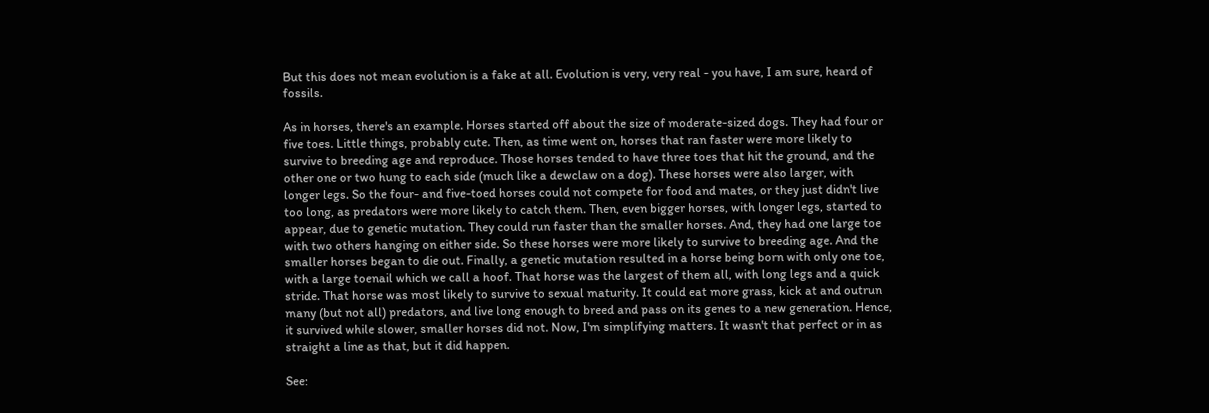But this does not mean evolution is a fake at all. Evolution is very, very real - you have, I am sure, heard of fossils.

As in horses, there's an example. Horses started off about the size of moderate-sized dogs. They had four or five toes. Little things, probably cute. Then, as time went on, horses that ran faster were more likely to survive to breeding age and reproduce. Those horses tended to have three toes that hit the ground, and the other one or two hung to each side (much like a dewclaw on a dog). These horses were also larger, with longer legs. So the four- and five-toed horses could not compete for food and mates, or they just didn't live too long, as predators were more likely to catch them. Then, even bigger horses, with longer legs, started to appear, due to genetic mutation. They could run faster than the smaller horses. And, they had one large toe with two others hanging on either side. So these horses were more likely to survive to breeding age. And the smaller horses began to die out. Finally, a genetic mutation resulted in a horse being born with only one toe, with a large toenail which we call a hoof. That horse was the largest of them all, with long legs and a quick stride. That horse was most likely to survive to sexual maturity. It could eat more grass, kick at and outrun many (but not all) predators, and live long enough to breed and pass on its genes to a new generation. Hence, it survived while slower, smaller horses did not. Now, I'm simplifying matters. It wasn't that perfect or in as straight a line as that, but it did happen.

See: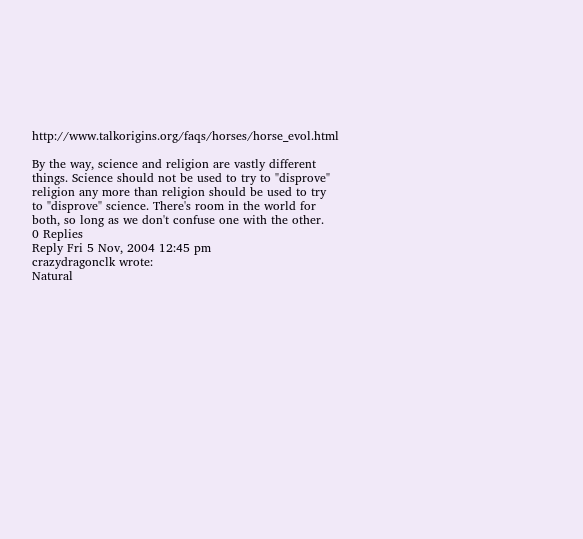http://www.talkorigins.org/faqs/horses/horse_evol.html

By the way, science and religion are vastly different things. Science should not be used to try to "disprove" religion any more than religion should be used to try to "disprove" science. There's room in the world for both, so long as we don't confuse one with the other.
0 Replies
Reply Fri 5 Nov, 2004 12:45 pm
crazydragonclk wrote:
Natural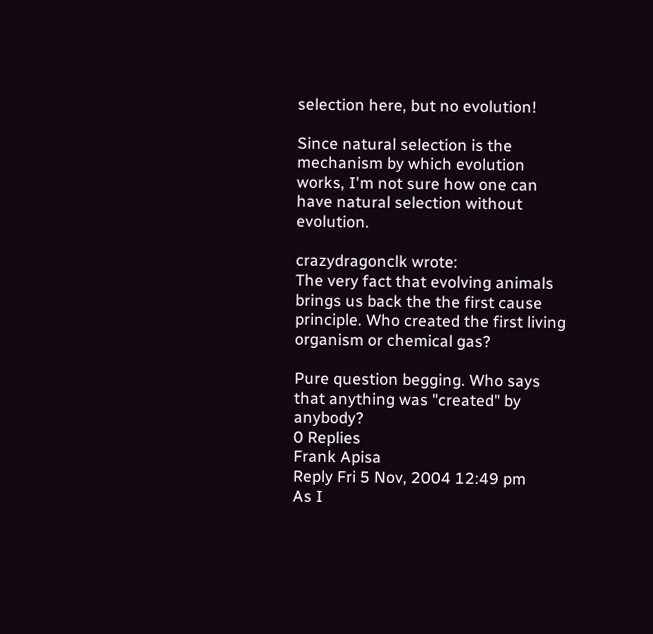selection here, but no evolution!

Since natural selection is the mechanism by which evolution works, I'm not sure how one can have natural selection without evolution.

crazydragonclk wrote:
The very fact that evolving animals brings us back the the first cause principle. Who created the first living organism or chemical gas?

Pure question begging. Who says that anything was "created" by anybody?
0 Replies
Frank Apisa
Reply Fri 5 Nov, 2004 12:49 pm
As I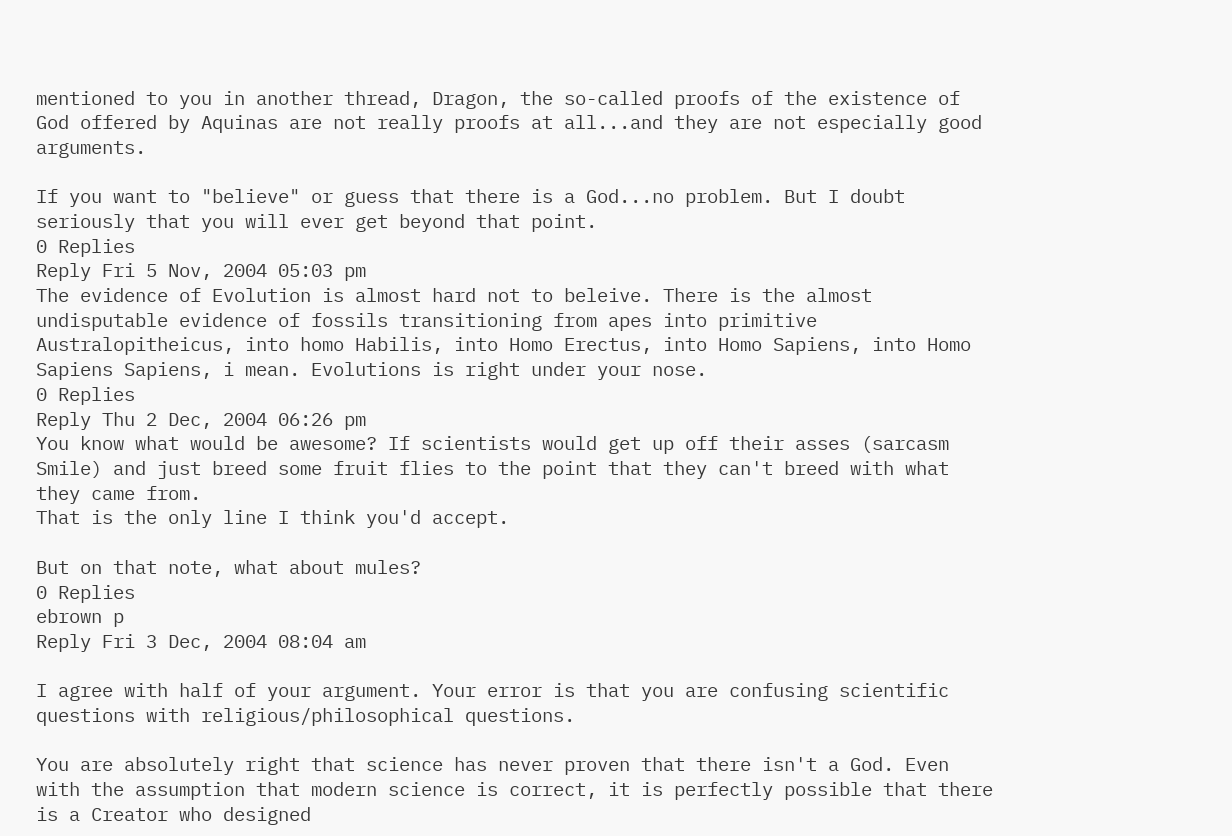mentioned to you in another thread, Dragon, the so-called proofs of the existence of God offered by Aquinas are not really proofs at all...and they are not especially good arguments.

If you want to "believe" or guess that there is a God...no problem. But I doubt seriously that you will ever get beyond that point.
0 Replies
Reply Fri 5 Nov, 2004 05:03 pm
The evidence of Evolution is almost hard not to beleive. There is the almost undisputable evidence of fossils transitioning from apes into primitive Australopitheicus, into homo Habilis, into Homo Erectus, into Homo Sapiens, into Homo Sapiens Sapiens, i mean. Evolutions is right under your nose.
0 Replies
Reply Thu 2 Dec, 2004 06:26 pm
You know what would be awesome? If scientists would get up off their asses (sarcasm Smile) and just breed some fruit flies to the point that they can't breed with what they came from.
That is the only line I think you'd accept.

But on that note, what about mules?
0 Replies
ebrown p
Reply Fri 3 Dec, 2004 08:04 am

I agree with half of your argument. Your error is that you are confusing scientific questions with religious/philosophical questions.

You are absolutely right that science has never proven that there isn't a God. Even with the assumption that modern science is correct, it is perfectly possible that there is a Creator who designed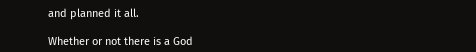and planned it all.

Whether or not there is a God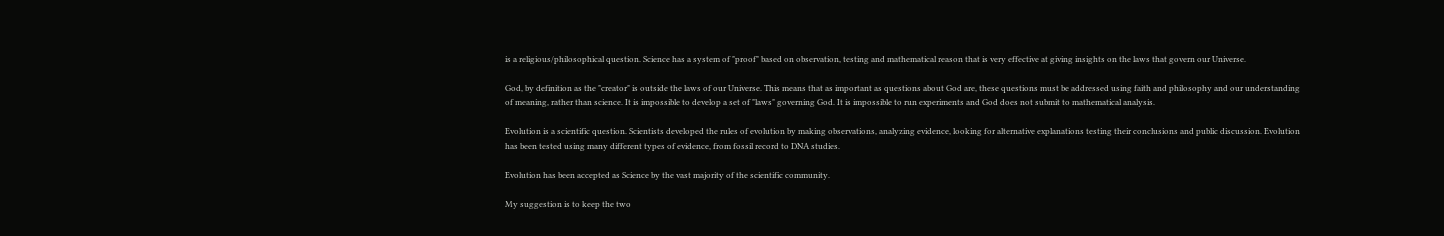is a religious/philosophical question. Science has a system of "proof" based on observation, testing and mathematical reason that is very effective at giving insights on the laws that govern our Universe.

God, by definition as the "creator" is outside the laws of our Universe. This means that as important as questions about God are, these questions must be addressed using faith and philosophy and our understanding of meaning, rather than science. It is impossible to develop a set of "laws" governing God. It is impossible to run experiments and God does not submit to mathematical analysis.

Evolution is a scientific question. Scientists developed the rules of evolution by making observations, analyzing evidence, looking for alternative explanations testing their conclusions and public discussion. Evolution has been tested using many different types of evidence, from fossil record to DNA studies.

Evolution has been accepted as Science by the vast majority of the scientific community.

My suggestion is to keep the two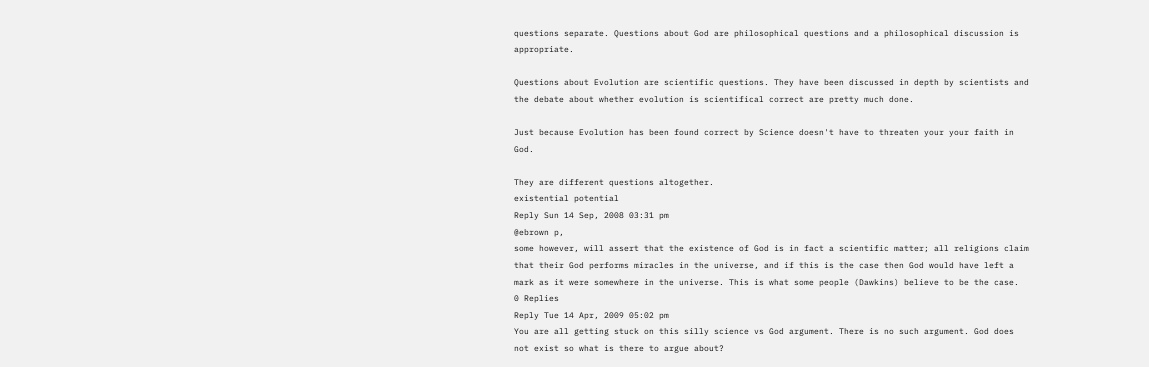questions separate. Questions about God are philosophical questions and a philosophical discussion is appropriate.

Questions about Evolution are scientific questions. They have been discussed in depth by scientists and the debate about whether evolution is scientifical correct are pretty much done.

Just because Evolution has been found correct by Science doesn't have to threaten your your faith in God.

They are different questions altogether.
existential potential
Reply Sun 14 Sep, 2008 03:31 pm
@ebrown p,
some however, will assert that the existence of God is in fact a scientific matter; all religions claim that their God performs miracles in the universe, and if this is the case then God would have left a mark as it were somewhere in the universe. This is what some people (Dawkins) believe to be the case.
0 Replies
Reply Tue 14 Apr, 2009 05:02 pm
You are all getting stuck on this silly science vs God argument. There is no such argument. God does not exist so what is there to argue about?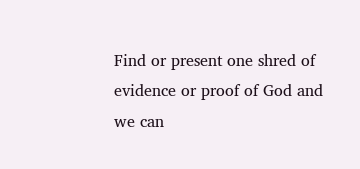Find or present one shred of evidence or proof of God and we can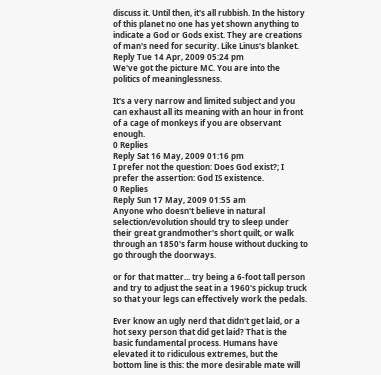discuss it. Until then, it's all rubbish. In the history of this planet no one has yet shown anything to indicate a God or Gods exist. They are creations of man's need for security. Like Linus's blanket.
Reply Tue 14 Apr, 2009 05:24 pm
We've got the picture MC. You are into the politics of meaninglessness.

It's a very narrow and limited subject and you can exhaust all its meaning with an hour in front of a cage of monkeys if you are observant enough.
0 Replies
Reply Sat 16 May, 2009 01:16 pm
I prefer not the question: Does God exist?; I prefer the assertion: God IS existence.
0 Replies
Reply Sun 17 May, 2009 01:55 am
Anyone who doesn't believe in natural selection/evolution should try to sleep under their great grandmother's short quilt, or walk through an 1850's farm house without ducking to go through the doorways.

or for that matter... try being a 6-foot tall person and try to adjust the seat in a 1960's pickup truck so that your legs can effectively work the pedals.

Ever know an ugly nerd that didn't get laid, or a hot sexy person that did get laid? That is the basic fundamental process. Humans have elevated it to ridiculous extremes, but the bottom line is this: the more desirable mate will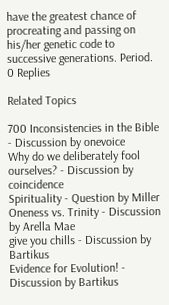have the greatest chance of procreating and passing on his/her genetic code to successive generations. Period.
0 Replies

Related Topics

700 Inconsistencies in the Bible - Discussion by onevoice
Why do we deliberately fool ourselves? - Discussion by coincidence
Spirituality - Question by Miller
Oneness vs. Trinity - Discussion by Arella Mae
give you chills - Discussion by Bartikus
Evidence for Evolution! - Discussion by Bartikus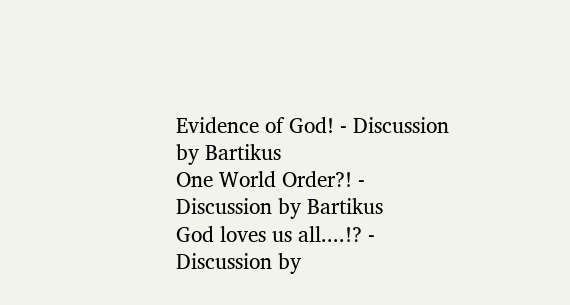Evidence of God! - Discussion by Bartikus
One World Order?! - Discussion by Bartikus
God loves us all....!? - Discussion by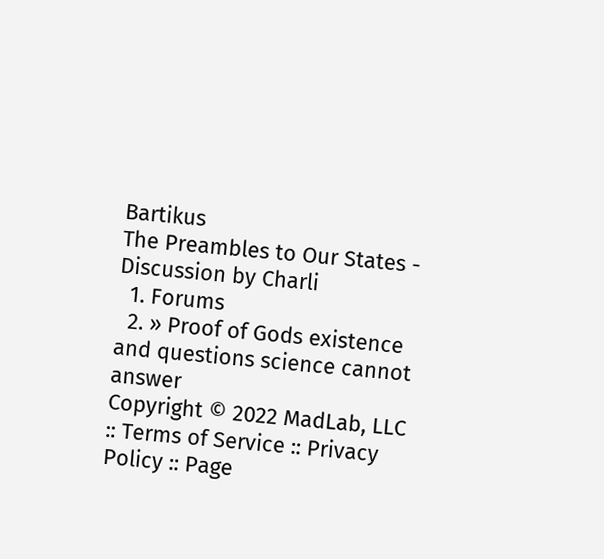Bartikus
The Preambles to Our States - Discussion by Charli
  1. Forums
  2. » Proof of Gods existence and questions science cannot answer
Copyright © 2022 MadLab, LLC :: Terms of Service :: Privacy Policy :: Page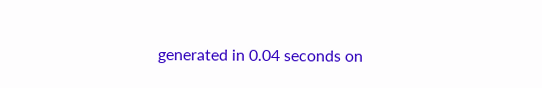generated in 0.04 seconds on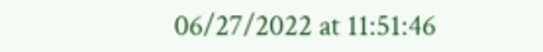06/27/2022 at 11:51:46